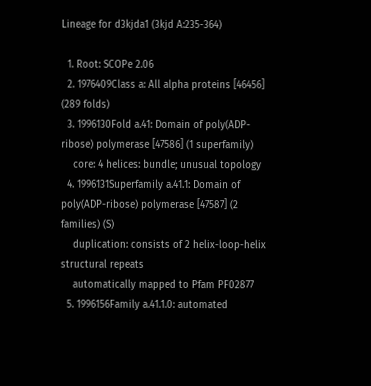Lineage for d3kjda1 (3kjd A:235-364)

  1. Root: SCOPe 2.06
  2. 1976409Class a: All alpha proteins [46456] (289 folds)
  3. 1996130Fold a.41: Domain of poly(ADP-ribose) polymerase [47586] (1 superfamily)
    core: 4 helices: bundle; unusual topology
  4. 1996131Superfamily a.41.1: Domain of poly(ADP-ribose) polymerase [47587] (2 families) (S)
    duplication: consists of 2 helix-loop-helix structural repeats
    automatically mapped to Pfam PF02877
  5. 1996156Family a.41.1.0: automated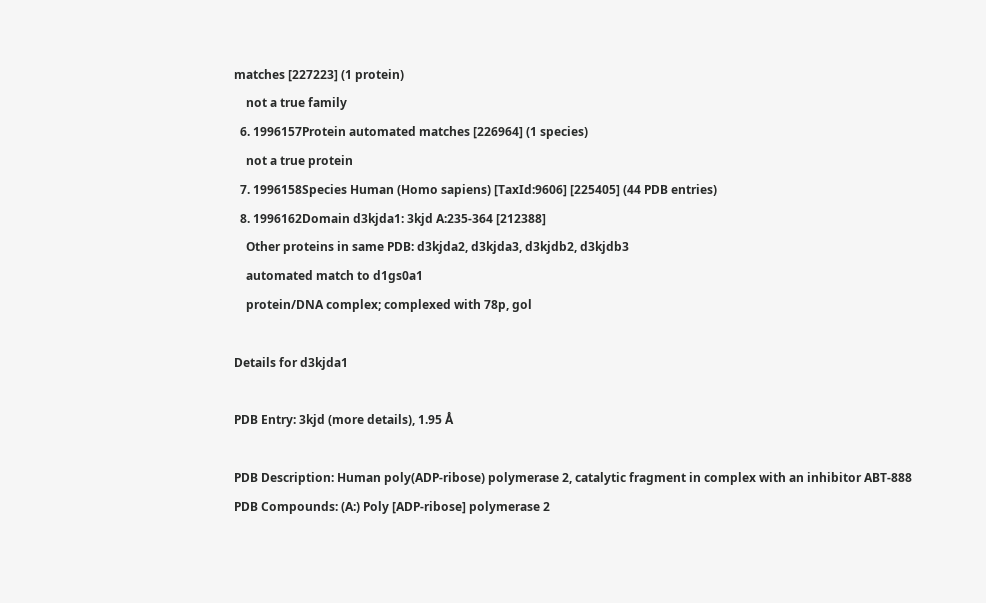matches [227223] (1 protein)
    not a true family
  6. 1996157Protein automated matches [226964] (1 species)
    not a true protein
  7. 1996158Species Human (Homo sapiens) [TaxId:9606] [225405] (44 PDB entries)
  8. 1996162Domain d3kjda1: 3kjd A:235-364 [212388]
    Other proteins in same PDB: d3kjda2, d3kjda3, d3kjdb2, d3kjdb3
    automated match to d1gs0a1
    protein/DNA complex; complexed with 78p, gol

Details for d3kjda1

PDB Entry: 3kjd (more details), 1.95 Å

PDB Description: Human poly(ADP-ribose) polymerase 2, catalytic fragment in complex with an inhibitor ABT-888
PDB Compounds: (A:) Poly [ADP-ribose] polymerase 2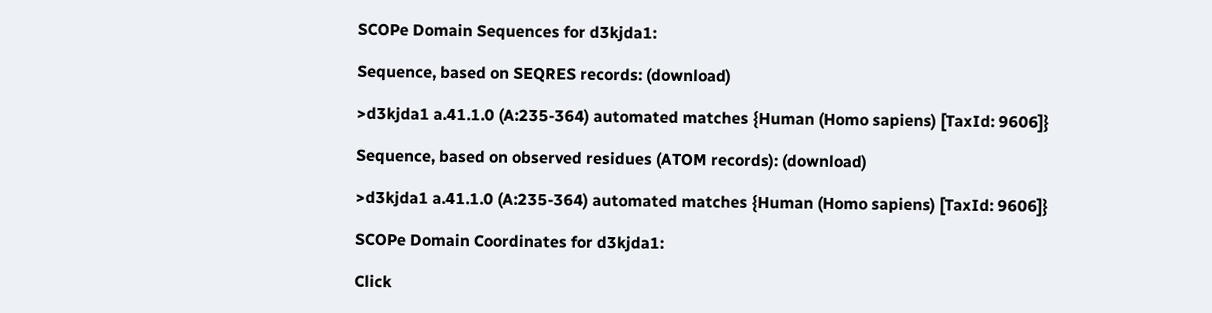SCOPe Domain Sequences for d3kjda1:

Sequence, based on SEQRES records: (download)

>d3kjda1 a.41.1.0 (A:235-364) automated matches {Human (Homo sapiens) [TaxId: 9606]}

Sequence, based on observed residues (ATOM records): (download)

>d3kjda1 a.41.1.0 (A:235-364) automated matches {Human (Homo sapiens) [TaxId: 9606]}

SCOPe Domain Coordinates for d3kjda1:

Click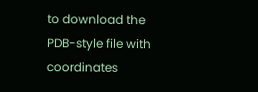to download the PDB-style file with coordinates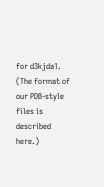for d3kjda1.
(The format of our PDB-style files is described here.)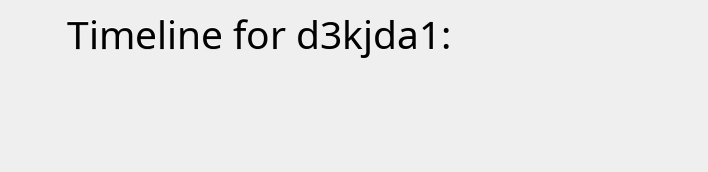Timeline for d3kjda1: